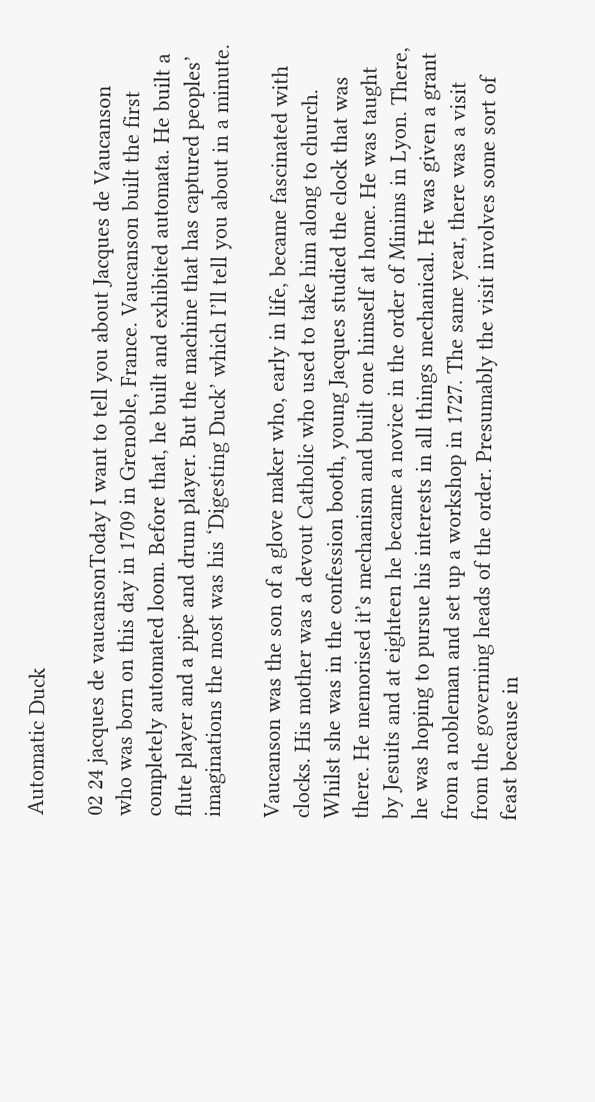Automatic Duck

02 24 jacques de vaucansonToday I want to tell you about Jacques de Vaucanson who was born on this day in 1709 in Grenoble, France. Vaucanson built the first completely automated loom. Before that, he built and exhibited automata. He built a flute player and a pipe and drum player. But the machine that has captured peoples’ imaginations the most was his ‘Digesting Duck’ which I’ll tell you about in a minute.

Vaucanson was the son of a glove maker who, early in life, became fascinated with clocks. His mother was a devout Catholic who used to take him along to church. Whilst she was in the confession booth, young Jacques studied the clock that was there. He memorised it’s mechanism and built one himself at home. He was taught by Jesuits and at eighteen he became a novice in the order of Minims in Lyon. There, he was hoping to pursue his interests in all things mechanical. He was given a grant from a nobleman and set up a workshop in 1727. The same year, there was a visit from the governing heads of the order. Presumably the visit involves some sort of feast because in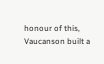honour of this, Vaucanson built a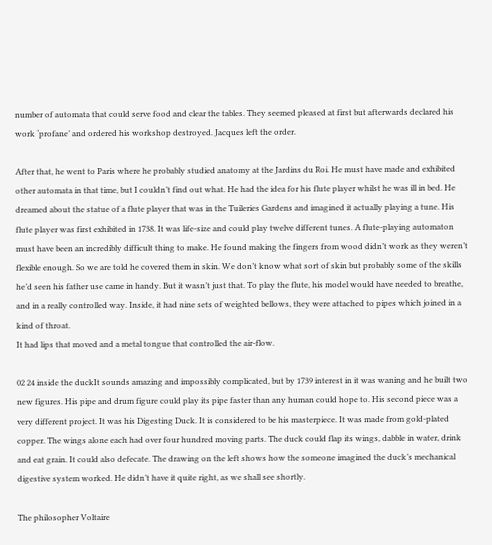number of automata that could serve food and clear the tables. They seemed pleased at first but afterwards declared his work ‘profane’ and ordered his workshop destroyed. Jacques left the order.

After that, he went to Paris where he probably studied anatomy at the Jardins du Roi. He must have made and exhibited other automata in that time, but I couldn’t find out what. He had the idea for his flute player whilst he was ill in bed. He dreamed about the statue of a flute player that was in the Tuileries Gardens and imagined it actually playing a tune. His flute player was first exhibited in 1738. It was life-size and could play twelve different tunes. A flute-playing automaton must have been an incredibly difficult thing to make. He found making the fingers from wood didn’t work as they weren’t flexible enough. So we are told he covered them in skin. We don’t know what sort of skin but probably some of the skills he’d seen his father use came in handy. But it wasn’t just that. To play the flute, his model would have needed to breathe, and in a really controlled way. Inside, it had nine sets of weighted bellows, they were attached to pipes which joined in a kind of throat.
It had lips that moved and a metal tongue that controlled the air-flow.

02 24 inside the duckIt sounds amazing and impossibly complicated, but by 1739 interest in it was waning and he built two new figures. His pipe and drum figure could play its pipe faster than any human could hope to. His second piece was a very different project. It was his Digesting Duck. It is considered to be his masterpiece. It was made from gold-plated copper. The wings alone each had over four hundred moving parts. The duck could flap its wings, dabble in water, drink and eat grain. It could also defecate. The drawing on the left shows how the someone imagined the duck’s mechanical digestive system worked. He didn’t have it quite right, as we shall see shortly.

The philosopher Voltaire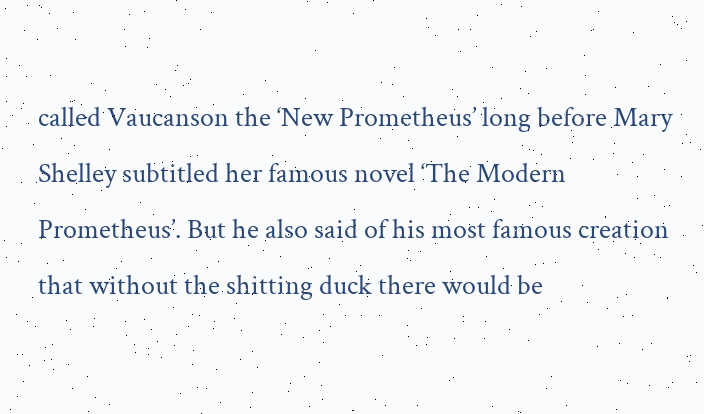called Vaucanson the ‘New Prometheus’ long before Mary Shelley subtitled her famous novel ‘The Modern Prometheus’. But he also said of his most famous creation that without the shitting duck there would be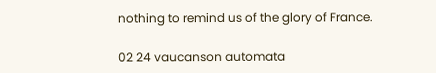nothing to remind us of the glory of France.

02 24 vaucanson automata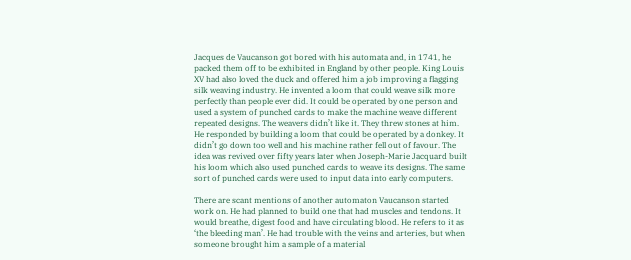Jacques de Vaucanson got bored with his automata and, in 1741, he packed them off to be exhibited in England by other people. King Louis XV had also loved the duck and offered him a job improving a flagging silk weaving industry. He invented a loom that could weave silk more perfectly than people ever did. It could be operated by one person and used a system of punched cards to make the machine weave different repeated designs. The weavers didn’t like it. They threw stones at him. He responded by building a loom that could be operated by a donkey. It didn’t go down too well and his machine rather fell out of favour. The idea was revived over fifty years later when Joseph-Marie Jacquard built his loom which also used punched cards to weave its designs. The same sort of punched cards were used to input data into early computers.

There are scant mentions of another automaton Vaucanson started work on. He had planned to build one that had muscles and tendons. It would breathe, digest food and have circulating blood. He refers to it as ‘the bleeding man’. He had trouble with the veins and arteries, but when someone brought him a sample of a material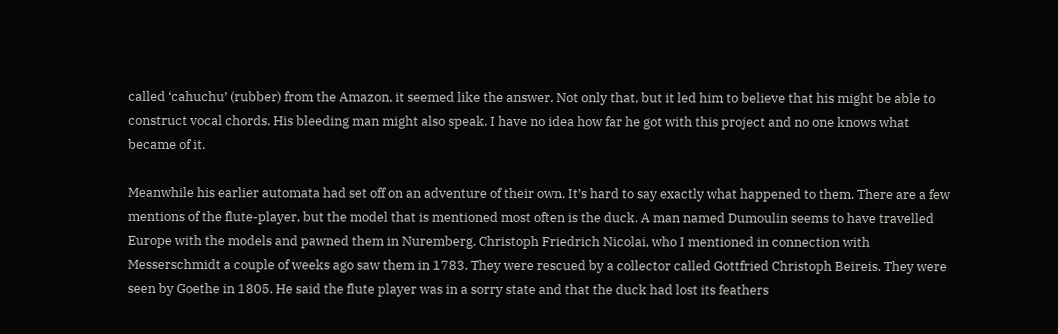called ‘cahuchu’ (rubber) from the Amazon, it seemed like the answer. Not only that, but it led him to believe that his might be able to construct vocal chords. His bleeding man might also speak. I have no idea how far he got with this project and no one knows what became of it.

Meanwhile his earlier automata had set off on an adventure of their own. It’s hard to say exactly what happened to them. There are a few mentions of the flute-player, but the model that is mentioned most often is the duck. A man named Dumoulin seems to have travelled Europe with the models and pawned them in Nuremberg. Christoph Friedrich Nicolai, who I mentioned in connection with Messerschmidt a couple of weeks ago saw them in 1783. They were rescued by a collector called Gottfried Christoph Beireis. They were seen by Goethe in 1805. He said the flute player was in a sorry state and that the duck had lost its feathers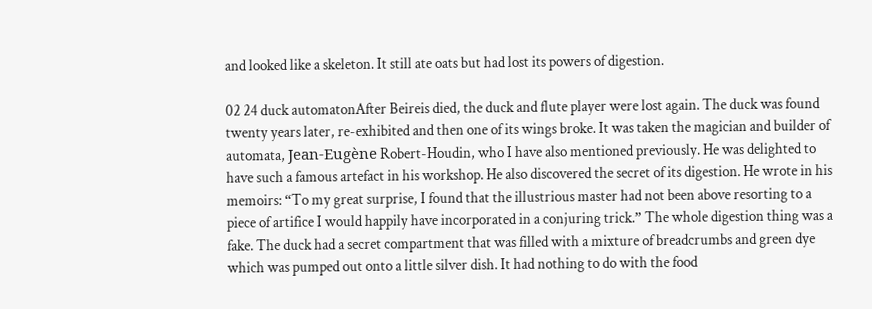and looked like a skeleton. It still ate oats but had lost its powers of digestion.

02 24 duck automatonAfter Beireis died, the duck and flute player were lost again. The duck was found twenty years later, re-exhibited and then one of its wings broke. It was taken the magician and builder of automata, Jean-Eugène Robert-Houdin, who I have also mentioned previously. He was delighted to have such a famous artefact in his workshop. He also discovered the secret of its digestion. He wrote in his memoirs: “To my great surprise, I found that the illustrious master had not been above resorting to a piece of artifice I would happily have incorporated in a conjuring trick.” The whole digestion thing was a fake. The duck had a secret compartment that was filled with a mixture of breadcrumbs and green dye which was pumped out onto a little silver dish. It had nothing to do with the food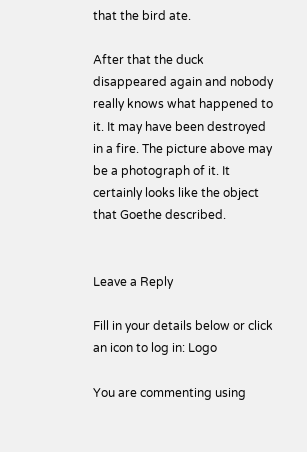that the bird ate.

After that the duck disappeared again and nobody really knows what happened to it. It may have been destroyed in a fire. The picture above may be a photograph of it. It certainly looks like the object that Goethe described.


Leave a Reply

Fill in your details below or click an icon to log in: Logo

You are commenting using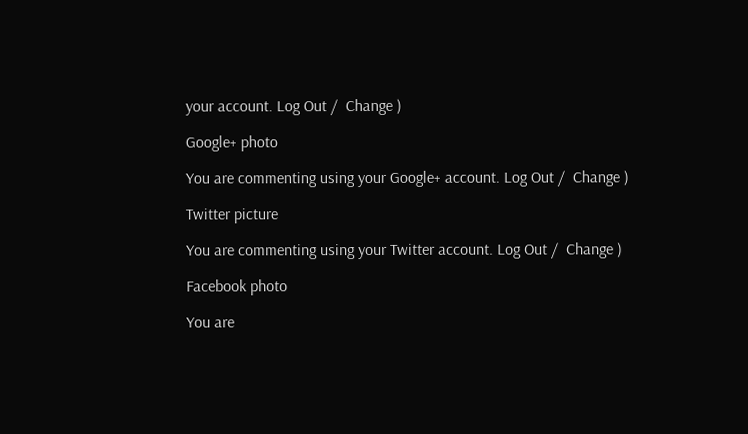your account. Log Out /  Change )

Google+ photo

You are commenting using your Google+ account. Log Out /  Change )

Twitter picture

You are commenting using your Twitter account. Log Out /  Change )

Facebook photo

You are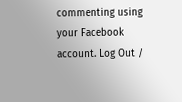commenting using your Facebook account. Log Out /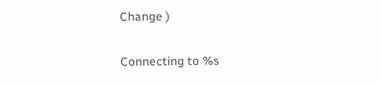Change )


Connecting to %s